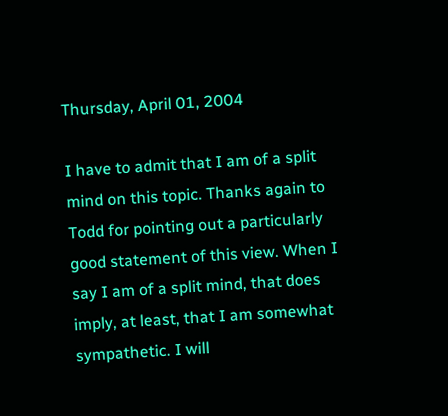Thursday, April 01, 2004

I have to admit that I am of a split mind on this topic. Thanks again to Todd for pointing out a particularly good statement of this view. When I say I am of a split mind, that does imply, at least, that I am somewhat sympathetic. I will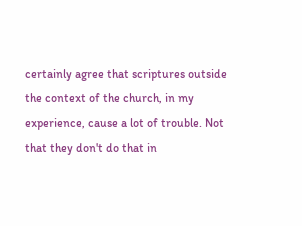certainly agree that scriptures outside the context of the church, in my experience, cause a lot of trouble. Not that they don't do that in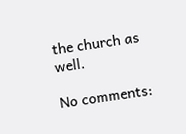the church as well.

No comments: